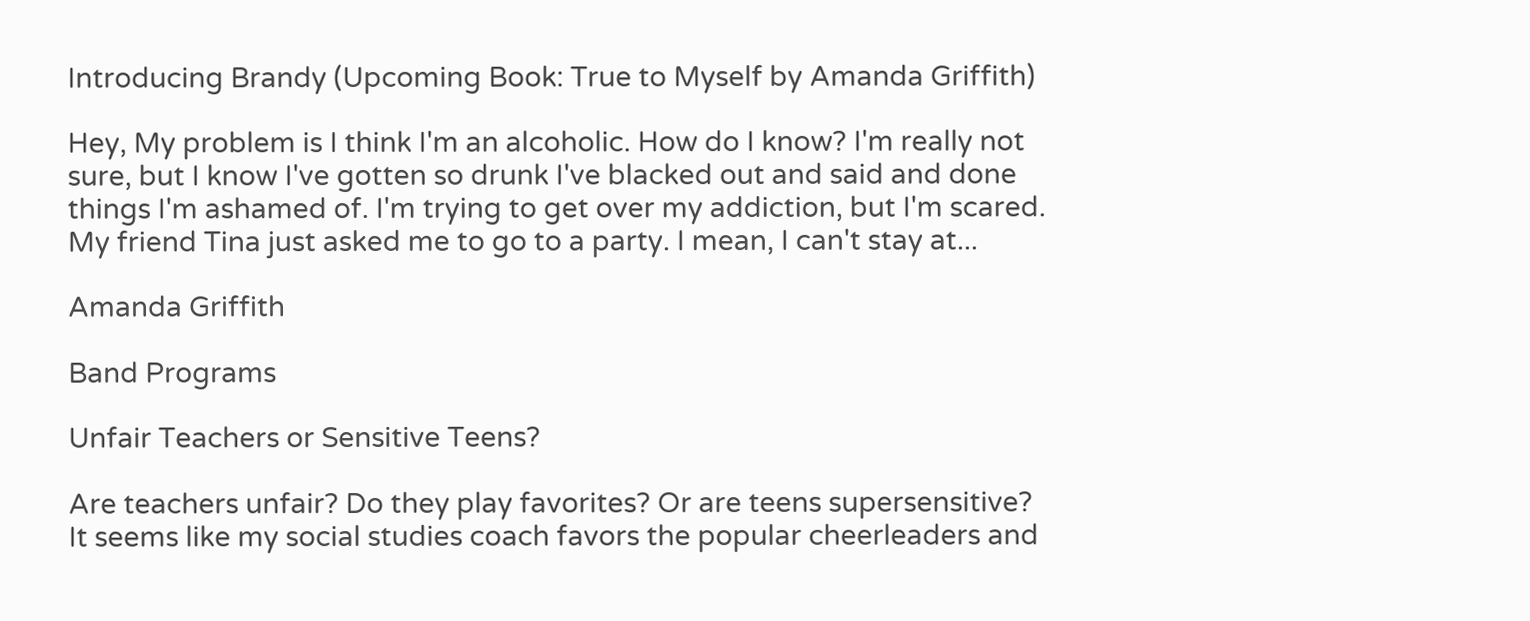Introducing Brandy (Upcoming Book: True to Myself by Amanda Griffith)

Hey, My problem is I think I'm an alcoholic. How do I know? I'm really not sure, but I know I've gotten so drunk I've blacked out and said and done things I'm ashamed of. I'm trying to get over my addiction, but I'm scared. My friend Tina just asked me to go to a party. I mean, I can't stay at...

Amanda Griffith

Band Programs

Unfair Teachers or Sensitive Teens?

Are teachers unfair? Do they play favorites? Or are teens supersensitive? It seems like my social studies coach favors the popular cheerleaders and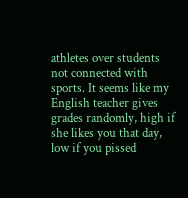athletes over students not connected with sports. It seems like my English teacher gives grades randomly, high if she likes you that day, low if you pissed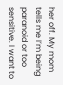her off. My mom tells me I’m being paranoid or too sensitive. I want to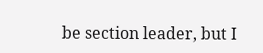be section leader, but I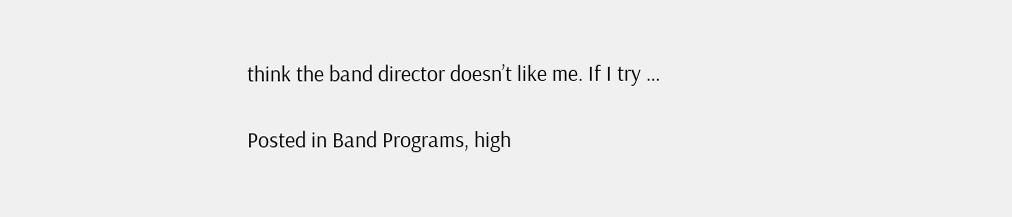think the band director doesn’t like me. If I try …

Posted in Band Programs, high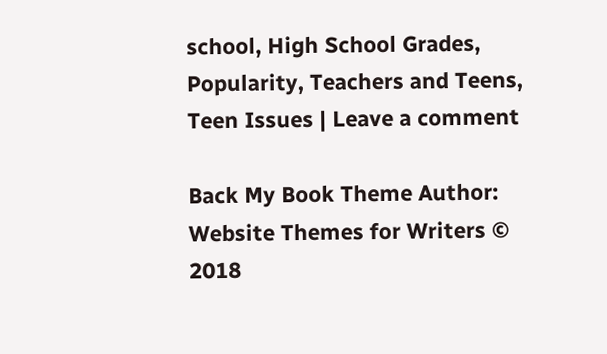school, High School Grades, Popularity, Teachers and Teens, Teen Issues | Leave a comment

Back My Book Theme Author: Website Themes for Writers © 2018